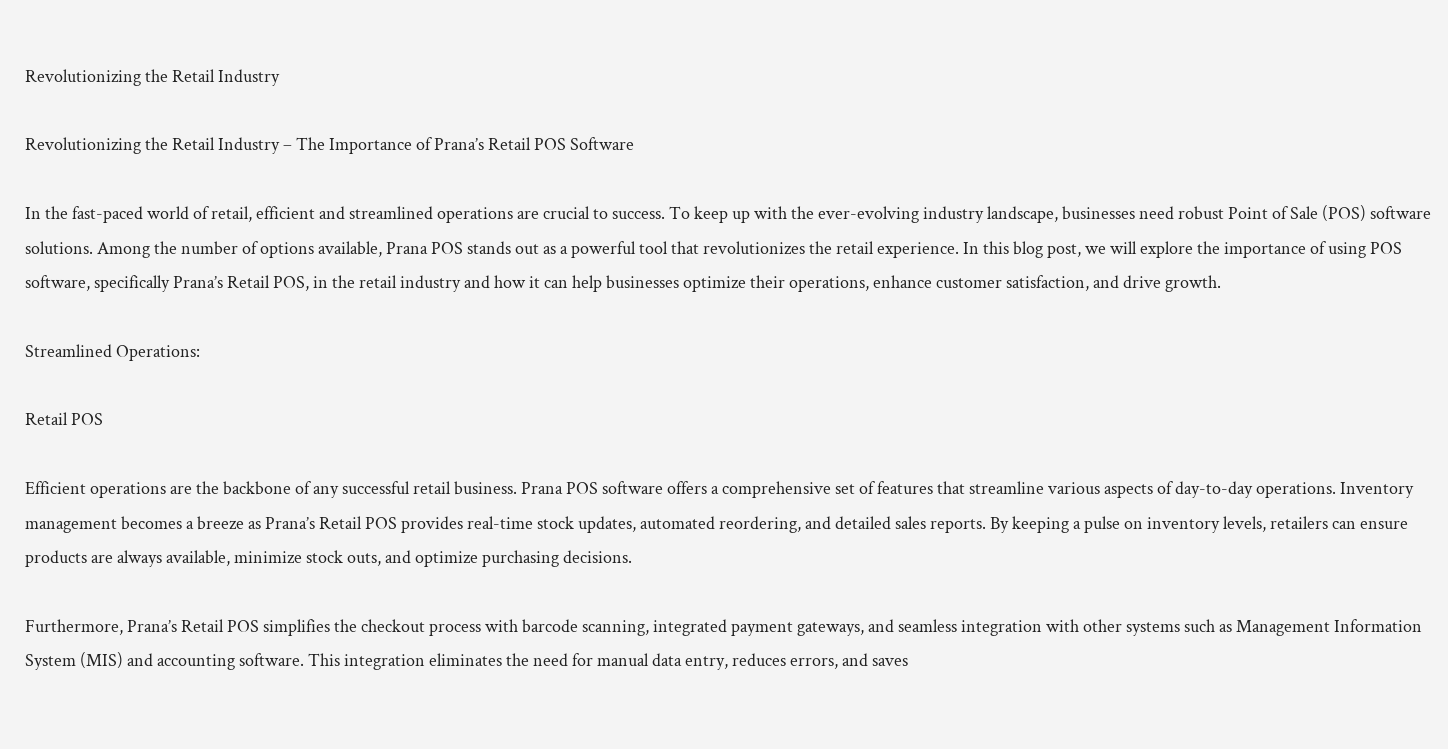Revolutionizing the Retail Industry

Revolutionizing the Retail Industry – The Importance of Prana’s Retail POS Software

In the fast-paced world of retail, efficient and streamlined operations are crucial to success. To keep up with the ever-evolving industry landscape, businesses need robust Point of Sale (POS) software solutions. Among the number of options available, Prana POS stands out as a powerful tool that revolutionizes the retail experience. In this blog post, we will explore the importance of using POS software, specifically Prana’s Retail POS, in the retail industry and how it can help businesses optimize their operations, enhance customer satisfaction, and drive growth.

Streamlined Operations:

Retail POS

Efficient operations are the backbone of any successful retail business. Prana POS software offers a comprehensive set of features that streamline various aspects of day-to-day operations. Inventory management becomes a breeze as Prana’s Retail POS provides real-time stock updates, automated reordering, and detailed sales reports. By keeping a pulse on inventory levels, retailers can ensure products are always available, minimize stock outs, and optimize purchasing decisions.

Furthermore, Prana’s Retail POS simplifies the checkout process with barcode scanning, integrated payment gateways, and seamless integration with other systems such as Management Information System (MIS) and accounting software. This integration eliminates the need for manual data entry, reduces errors, and saves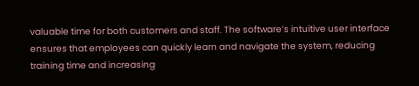valuable time for both customers and staff. The software’s intuitive user interface ensures that employees can quickly learn and navigate the system, reducing training time and increasing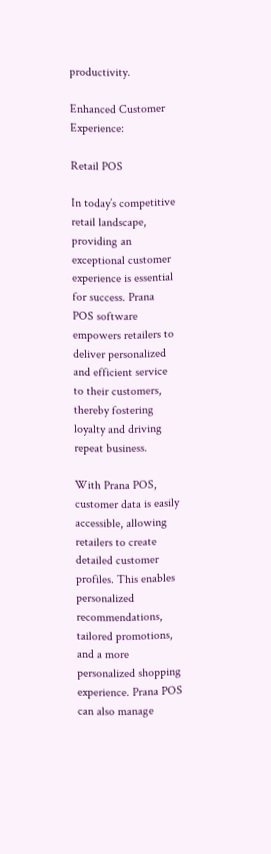productivity.

Enhanced Customer Experience:

Retail POS

In today’s competitive retail landscape, providing an exceptional customer experience is essential for success. Prana POS software empowers retailers to deliver personalized and efficient service to their customers, thereby fostering loyalty and driving repeat business.

With Prana POS, customer data is easily accessible, allowing retailers to create detailed customer profiles. This enables personalized recommendations, tailored promotions, and a more personalized shopping experience. Prana POS can also manage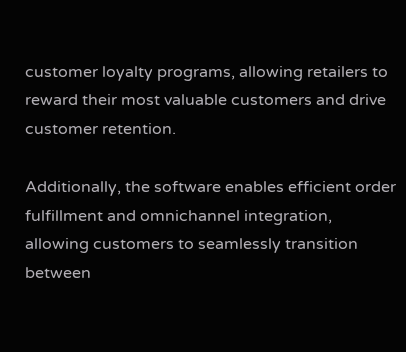customer loyalty programs, allowing retailers to reward their most valuable customers and drive customer retention.

Additionally, the software enables efficient order fulfillment and omnichannel integration, allowing customers to seamlessly transition between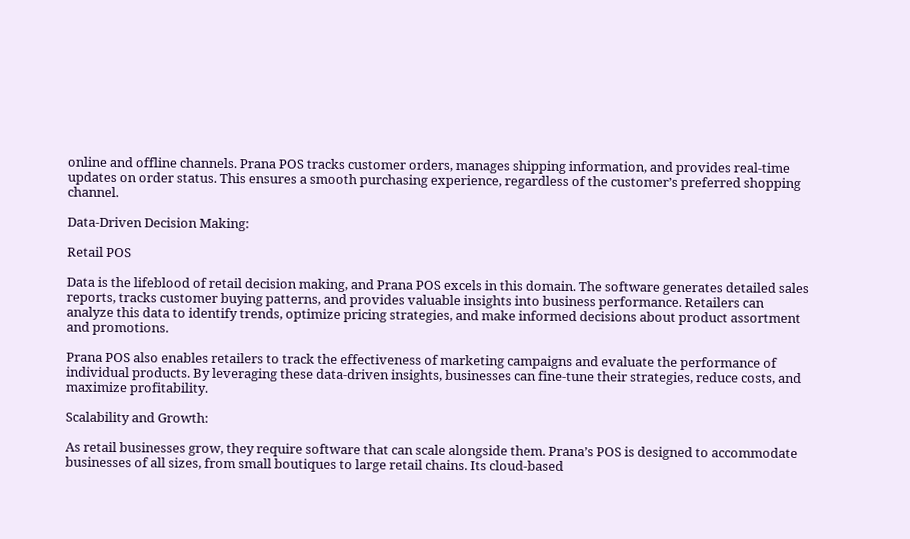online and offline channels. Prana POS tracks customer orders, manages shipping information, and provides real-time updates on order status. This ensures a smooth purchasing experience, regardless of the customer’s preferred shopping channel.

Data-Driven Decision Making:

Retail POS

Data is the lifeblood of retail decision making, and Prana POS excels in this domain. The software generates detailed sales reports, tracks customer buying patterns, and provides valuable insights into business performance. Retailers can analyze this data to identify trends, optimize pricing strategies, and make informed decisions about product assortment and promotions.

Prana POS also enables retailers to track the effectiveness of marketing campaigns and evaluate the performance of individual products. By leveraging these data-driven insights, businesses can fine-tune their strategies, reduce costs, and maximize profitability.

Scalability and Growth:

As retail businesses grow, they require software that can scale alongside them. Prana’s POS is designed to accommodate businesses of all sizes, from small boutiques to large retail chains. Its cloud-based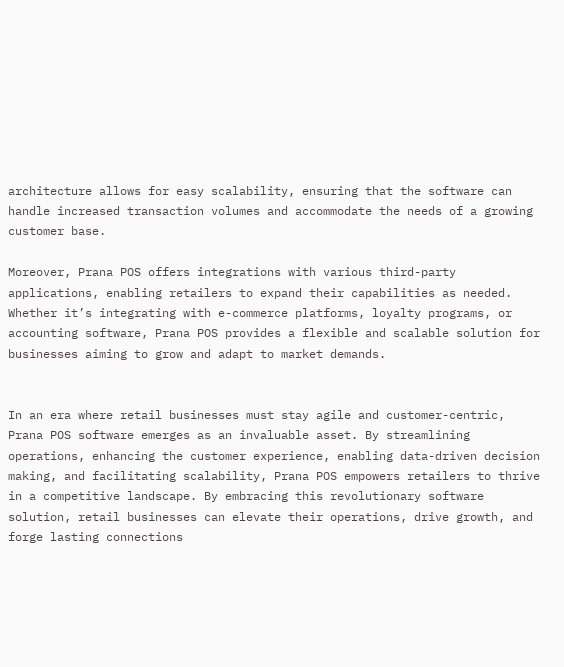architecture allows for easy scalability, ensuring that the software can handle increased transaction volumes and accommodate the needs of a growing customer base.

Moreover, Prana POS offers integrations with various third-party applications, enabling retailers to expand their capabilities as needed. Whether it’s integrating with e-commerce platforms, loyalty programs, or accounting software, Prana POS provides a flexible and scalable solution for businesses aiming to grow and adapt to market demands.


In an era where retail businesses must stay agile and customer-centric, Prana POS software emerges as an invaluable asset. By streamlining operations, enhancing the customer experience, enabling data-driven decision making, and facilitating scalability, Prana POS empowers retailers to thrive in a competitive landscape. By embracing this revolutionary software solution, retail businesses can elevate their operations, drive growth, and forge lasting connections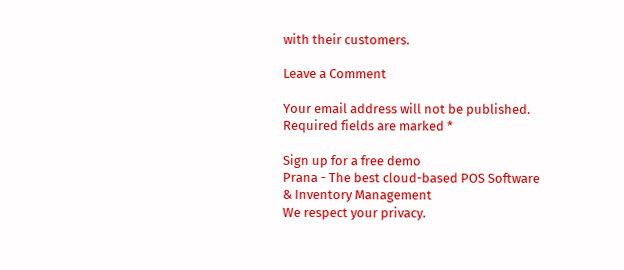with their customers.

Leave a Comment

Your email address will not be published. Required fields are marked *

Sign up for a free demo
Prana - The best cloud-based POS Software & Inventory Management
We respect your privacy.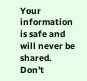Your information is safe and will never be shared.
Don't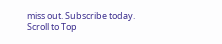miss out. Subscribe today.
Scroll to Top